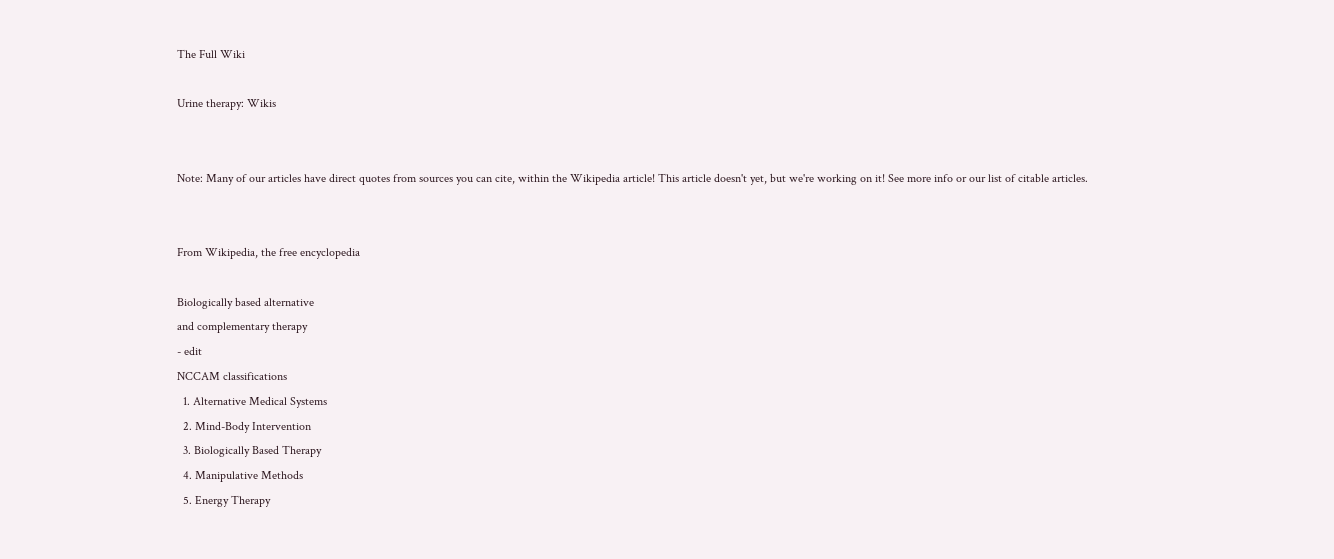The Full Wiki

Urine therapy: Wikis


Note: Many of our articles have direct quotes from sources you can cite, within the Wikipedia article! This article doesn't yet, but we're working on it! See more info or our list of citable articles.


From Wikipedia, the free encyclopedia

Biologically based alternative
and complementary therapy
- edit
NCCAM classifications
  1. Alternative Medical Systems
  2. Mind-Body Intervention
  3. Biologically Based Therapy
  4. Manipulative Methods
  5. Energy Therapy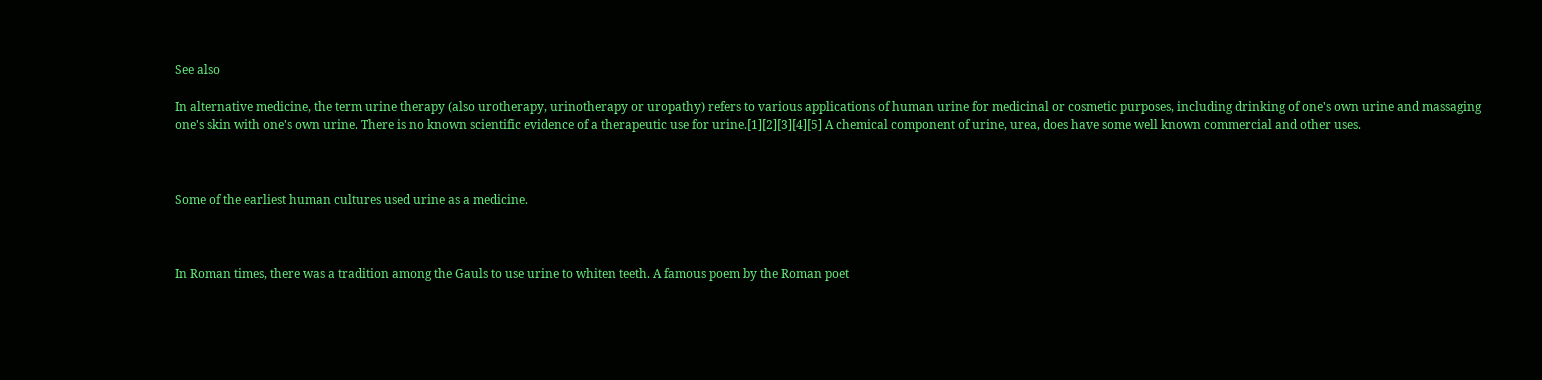See also

In alternative medicine, the term urine therapy (also urotherapy, urinotherapy or uropathy) refers to various applications of human urine for medicinal or cosmetic purposes, including drinking of one's own urine and massaging one's skin with one's own urine. There is no known scientific evidence of a therapeutic use for urine.[1][2][3][4][5] A chemical component of urine, urea, does have some well known commercial and other uses.



Some of the earliest human cultures used urine as a medicine.



In Roman times, there was a tradition among the Gauls to use urine to whiten teeth. A famous poem by the Roman poet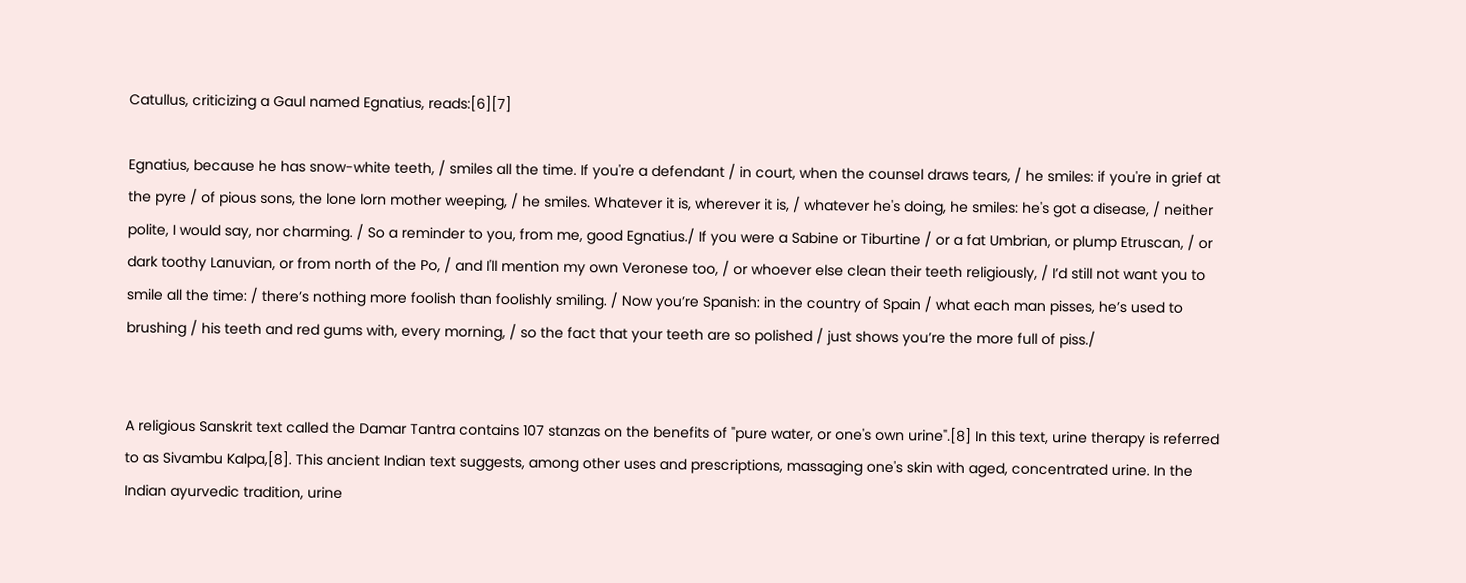Catullus, criticizing a Gaul named Egnatius, reads:[6][7]

Egnatius, because he has snow-white teeth, / smiles all the time. If you're a defendant / in court, when the counsel draws tears, / he smiles: if you're in grief at the pyre / of pious sons, the lone lorn mother weeping, / he smiles. Whatever it is, wherever it is, / whatever he's doing, he smiles: he's got a disease, / neither polite, I would say, nor charming. / So a reminder to you, from me, good Egnatius./ If you were a Sabine or Tiburtine / or a fat Umbrian, or plump Etruscan, / or dark toothy Lanuvian, or from north of the Po, / and I'll mention my own Veronese too, / or whoever else clean their teeth religiously, / I’d still not want you to smile all the time: / there’s nothing more foolish than foolishly smiling. / Now you’re Spanish: in the country of Spain / what each man pisses, he’s used to brushing / his teeth and red gums with, every morning, / so the fact that your teeth are so polished / just shows you’re the more full of piss./


A religious Sanskrit text called the Damar Tantra contains 107 stanzas on the benefits of "pure water, or one's own urine".[8] In this text, urine therapy is referred to as Sivambu Kalpa,[8]. This ancient Indian text suggests, among other uses and prescriptions, massaging one's skin with aged, concentrated urine. In the Indian ayurvedic tradition, urine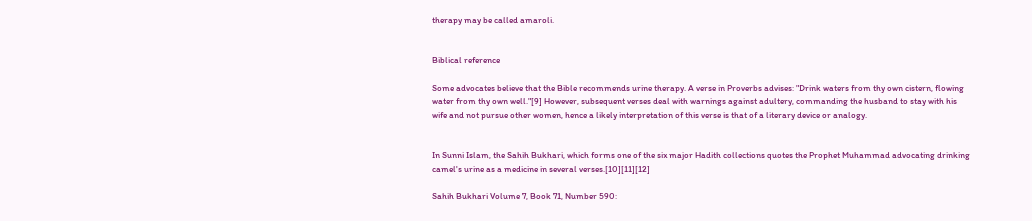therapy may be called amaroli.


Biblical reference

Some advocates believe that the Bible recommends urine therapy. A verse in Proverbs advises: "Drink waters from thy own cistern, flowing water from thy own well."[9] However, subsequent verses deal with warnings against adultery, commanding the husband to stay with his wife and not pursue other women, hence a likely interpretation of this verse is that of a literary device or analogy.


In Sunni Islam, the Sahih Bukhari, which forms one of the six major Hadith collections quotes the Prophet Muhammad advocating drinking camel's urine as a medicine in several verses.[10][11][12]

Sahih Bukhari Volume 7, Book 71, Number 590: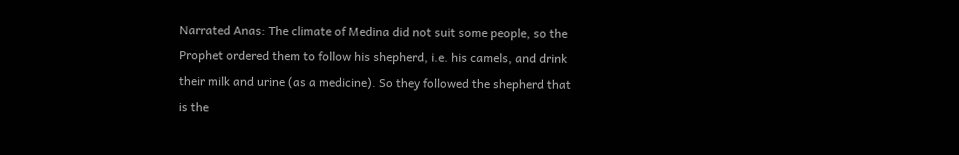Narrated Anas: The climate of Medina did not suit some people, so the Prophet ordered them to follow his shepherd, i.e. his camels, and drink their milk and urine (as a medicine). So they followed the shepherd that is the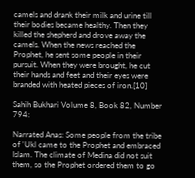camels and drank their milk and urine till their bodies became healthy. Then they killed the shepherd and drove away the camels. When the news reached the Prophet, he sent some people in their pursuit. When they were brought, he cut their hands and feet and their eyes were branded with heated pieces of iron.[10]

Sahih Bukhari Volume 8, Book 82, Number 794:

Narrated Anas: Some people from the tribe of 'Ukl came to the Prophet and embraced Islam. The climate of Medina did not suit them, so the Prophet ordered them to go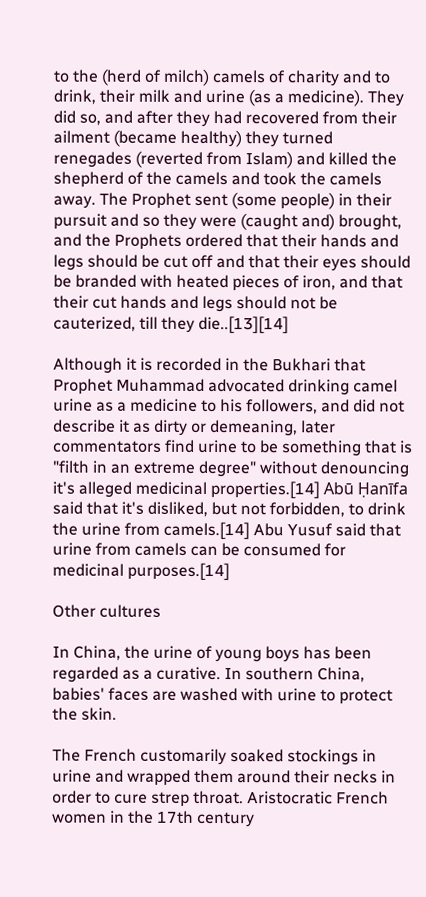to the (herd of milch) camels of charity and to drink, their milk and urine (as a medicine). They did so, and after they had recovered from their ailment (became healthy) they turned renegades (reverted from Islam) and killed the shepherd of the camels and took the camels away. The Prophet sent (some people) in their pursuit and so they were (caught and) brought, and the Prophets ordered that their hands and legs should be cut off and that their eyes should be branded with heated pieces of iron, and that their cut hands and legs should not be cauterized, till they die..[13][14]

Although it is recorded in the Bukhari that Prophet Muhammad advocated drinking camel urine as a medicine to his followers, and did not describe it as dirty or demeaning, later commentators find urine to be something that is "filth in an extreme degree" without denouncing it's alleged medicinal properties.[14] Abū Ḥanīfa said that it's disliked, but not forbidden, to drink the urine from camels.[14] Abu Yusuf said that urine from camels can be consumed for medicinal purposes.[14]

Other cultures

In China, the urine of young boys has been regarded as a curative. In southern China, babies' faces are washed with urine to protect the skin.

The French customarily soaked stockings in urine and wrapped them around their necks in order to cure strep throat. Aristocratic French women in the 17th century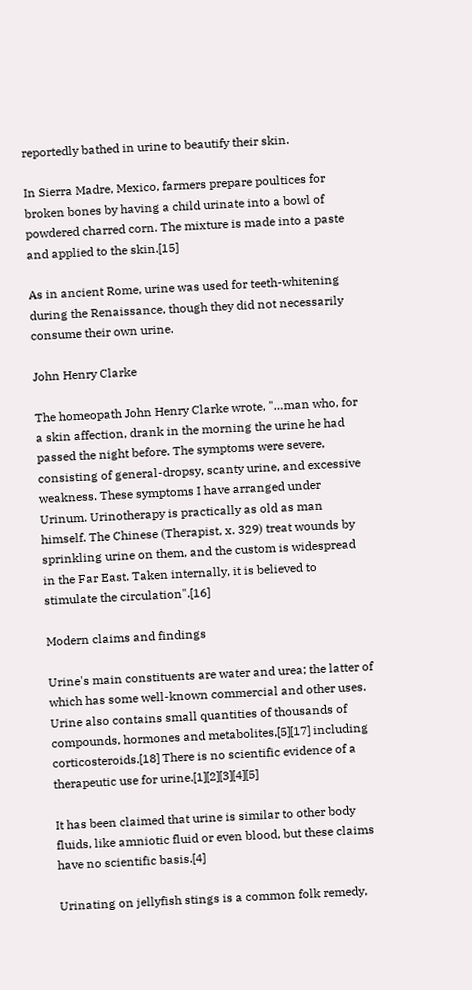reportedly bathed in urine to beautify their skin.

In Sierra Madre, Mexico, farmers prepare poultices for broken bones by having a child urinate into a bowl of powdered charred corn. The mixture is made into a paste and applied to the skin.[15]

As in ancient Rome, urine was used for teeth-whitening during the Renaissance, though they did not necessarily consume their own urine.

John Henry Clarke

The homeopath John Henry Clarke wrote, "…man who, for a skin affection, drank in the morning the urine he had passed the night before. The symptoms were severe, consisting of general-dropsy, scanty urine, and excessive weakness. These symptoms I have arranged under Urinum. Urinotherapy is practically as old as man himself. The Chinese (Therapist, x. 329) treat wounds by sprinkling urine on them, and the custom is widespread in the Far East. Taken internally, it is believed to stimulate the circulation".[16]

Modern claims and findings

Urine's main constituents are water and urea; the latter of which has some well-known commercial and other uses. Urine also contains small quantities of thousands of compounds, hormones and metabolites,[5][17] including corticosteroids.[18] There is no scientific evidence of a therapeutic use for urine.[1][2][3][4][5]

It has been claimed that urine is similar to other body fluids, like amniotic fluid or even blood, but these claims have no scientific basis.[4]

Urinating on jellyfish stings is a common folk remedy,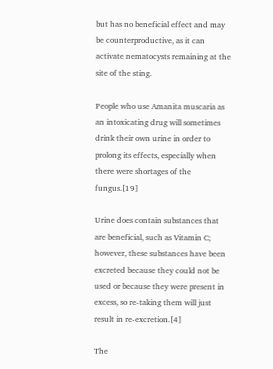but has no beneficial effect and may be counterproductive, as it can activate nematocysts remaining at the site of the sting.

People who use Amanita muscaria as an intoxicating drug will sometimes drink their own urine in order to prolong its effects, especially when there were shortages of the fungus.[19]

Urine does contain substances that are beneficial, such as Vitamin C; however, these substances have been excreted because they could not be used or because they were present in excess, so re-taking them will just result in re-excretion.[4]

The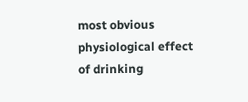most obvious physiological effect of drinking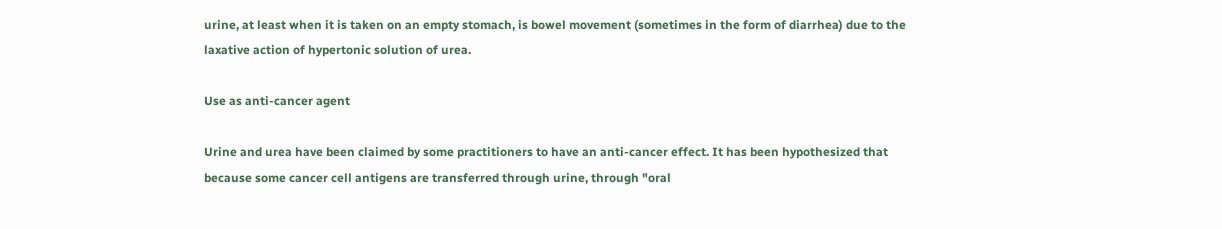urine, at least when it is taken on an empty stomach, is bowel movement (sometimes in the form of diarrhea) due to the laxative action of hypertonic solution of urea.

Use as anti-cancer agent

Urine and urea have been claimed by some practitioners to have an anti-cancer effect. It has been hypothesized that because some cancer cell antigens are transferred through urine, through "oral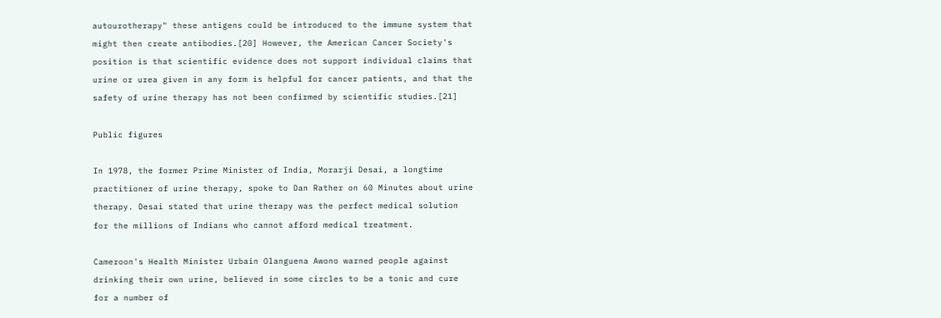autourotherapy" these antigens could be introduced to the immune system that might then create antibodies.[20] However, the American Cancer Society's position is that scientific evidence does not support individual claims that urine or urea given in any form is helpful for cancer patients, and that the safety of urine therapy has not been confirmed by scientific studies.[21]

Public figures

In 1978, the former Prime Minister of India, Morarji Desai, a longtime practitioner of urine therapy, spoke to Dan Rather on 60 Minutes about urine therapy. Desai stated that urine therapy was the perfect medical solution for the millions of Indians who cannot afford medical treatment.

Cameroon's Health Minister Urbain Olanguena Awono warned people against drinking their own urine, believed in some circles to be a tonic and cure for a number of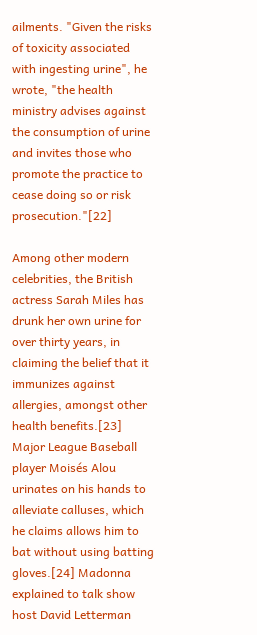ailments. "Given the risks of toxicity associated with ingesting urine", he wrote, "the health ministry advises against the consumption of urine and invites those who promote the practice to cease doing so or risk prosecution."[22]

Among other modern celebrities, the British actress Sarah Miles has drunk her own urine for over thirty years, in claiming the belief that it immunizes against allergies, amongst other health benefits.[23] Major League Baseball player Moisés Alou urinates on his hands to alleviate calluses, which he claims allows him to bat without using batting gloves.[24] Madonna explained to talk show host David Letterman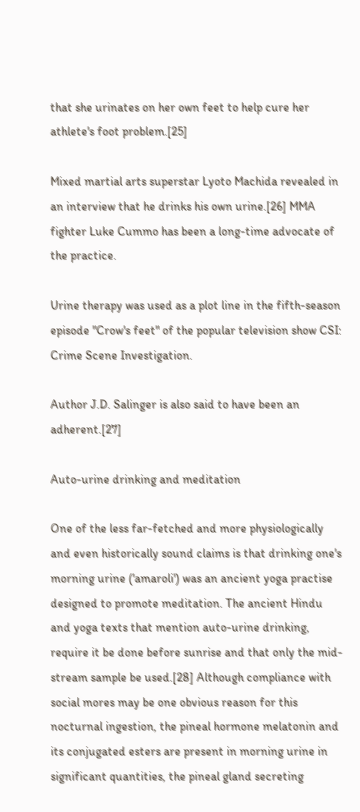that she urinates on her own feet to help cure her athlete's foot problem.[25]

Mixed martial arts superstar Lyoto Machida revealed in an interview that he drinks his own urine.[26] MMA fighter Luke Cummo has been a long-time advocate of the practice.

Urine therapy was used as a plot line in the fifth-season episode "Crow's feet" of the popular television show CSI: Crime Scene Investigation.

Author J.D. Salinger is also said to have been an adherent.[27]

Auto-urine drinking and meditation

One of the less far-fetched and more physiologically and even historically sound claims is that drinking one's morning urine ('amaroli') was an ancient yoga practise designed to promote meditation. The ancient Hindu and yoga texts that mention auto-urine drinking, require it be done before sunrise and that only the mid-stream sample be used.[28] Although compliance with social mores may be one obvious reason for this nocturnal ingestion, the pineal hormone melatonin and its conjugated esters are present in morning urine in significant quantities, the pineal gland secreting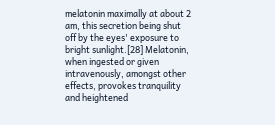melatonin maximally at about 2 am, this secretion being shut off by the eyes' exposure to bright sunlight.[28] Melatonin, when ingested or given intravenously, amongst other effects, provokes tranquility and heightened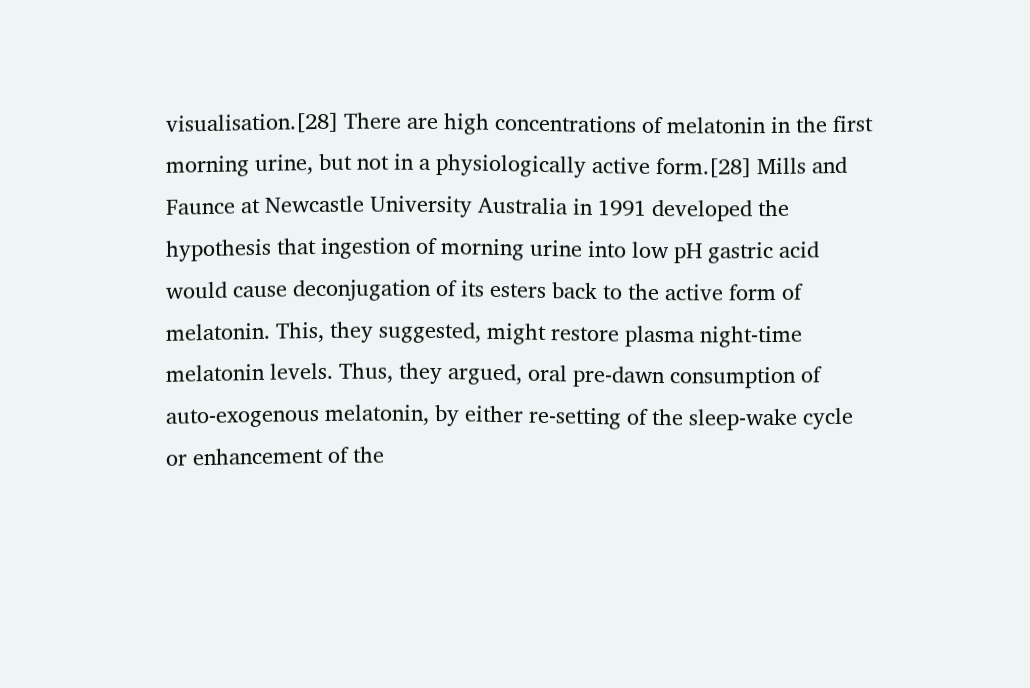visualisation.[28] There are high concentrations of melatonin in the first morning urine, but not in a physiologically active form.[28] Mills and Faunce at Newcastle University Australia in 1991 developed the hypothesis that ingestion of morning urine into low pH gastric acid would cause deconjugation of its esters back to the active form of melatonin. This, they suggested, might restore plasma night-time melatonin levels. Thus, they argued, oral pre-dawn consumption of auto-exogenous melatonin, by either re-setting of the sleep-wake cycle or enhancement of the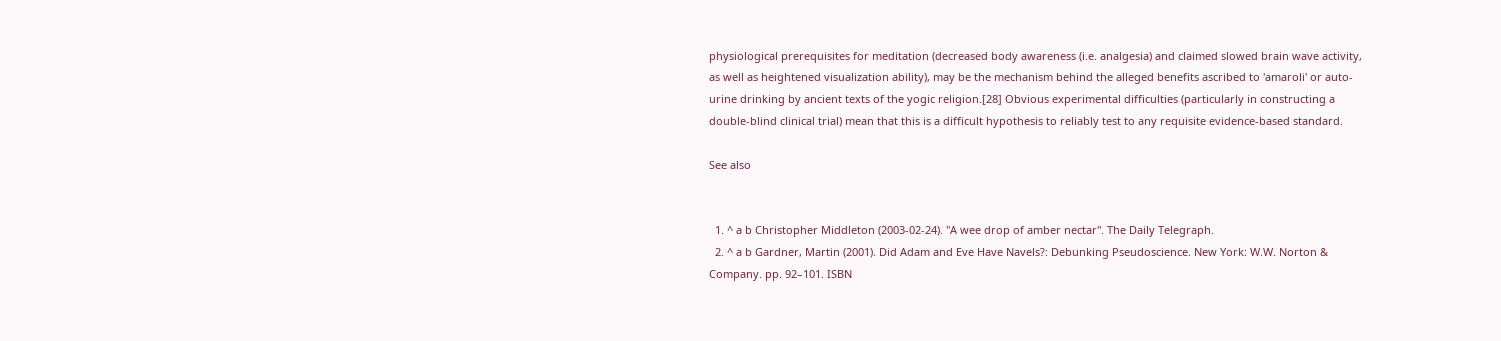physiological prerequisites for meditation (decreased body awareness (i.e. analgesia) and claimed slowed brain wave activity, as well as heightened visualization ability), may be the mechanism behind the alleged benefits ascribed to 'amaroli' or auto-urine drinking by ancient texts of the yogic religion.[28] Obvious experimental difficulties (particularly in constructing a double-blind clinical trial) mean that this is a difficult hypothesis to reliably test to any requisite evidence-based standard.

See also


  1. ^ a b Christopher Middleton (2003-02-24). "A wee drop of amber nectar". The Daily Telegraph.
  2. ^ a b Gardner, Martin (2001). Did Adam and Eve Have Navels?: Debunking Pseudoscience. New York: W.W. Norton & Company. pp. 92–101. ISBN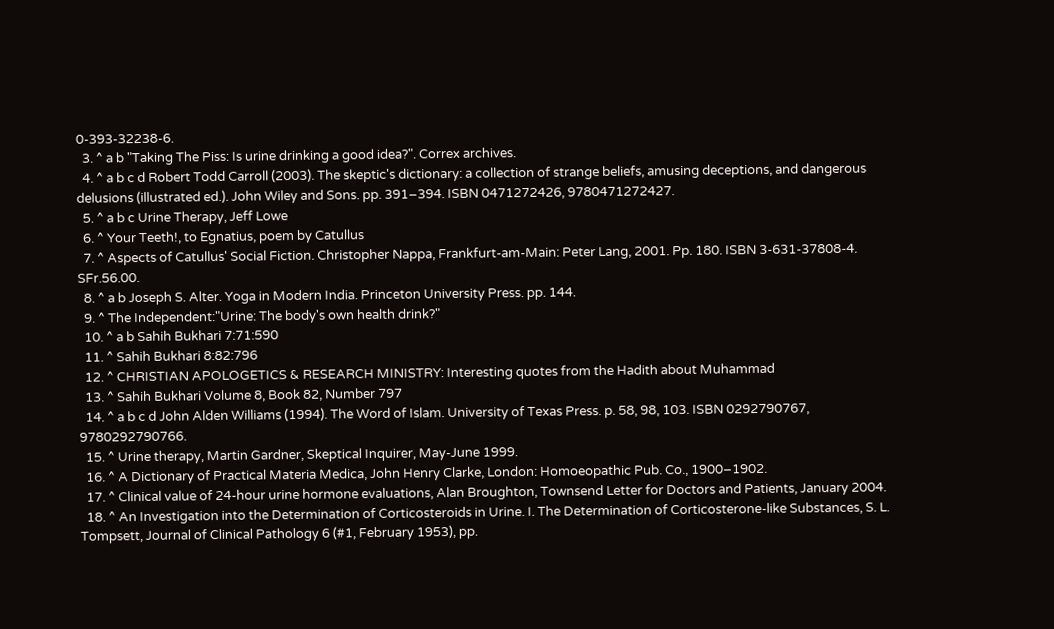0-393-32238-6.
  3. ^ a b "Taking The Piss: Is urine drinking a good idea?". Correx archives.
  4. ^ a b c d Robert Todd Carroll (2003). The skeptic's dictionary: a collection of strange beliefs, amusing deceptions, and dangerous delusions (illustrated ed.). John Wiley and Sons. pp. 391–394. ISBN 0471272426, 9780471272427.
  5. ^ a b c Urine Therapy, Jeff Lowe
  6. ^ Your Teeth!, to Egnatius, poem by Catullus
  7. ^ Aspects of Catullus' Social Fiction. Christopher Nappa, Frankfurt-am-Main: Peter Lang, 2001. Pp. 180. ISBN 3-631-37808-4. SFr.56.00.
  8. ^ a b Joseph S. Alter. Yoga in Modern India. Princeton University Press. pp. 144.
  9. ^ The Independent:"Urine: The body's own health drink?"
  10. ^ a b Sahih Bukhari 7:71:590
  11. ^ Sahih Bukhari 8:82:796
  12. ^ CHRISTIAN APOLOGETICS & RESEARCH MINISTRY: Interesting quotes from the Hadith about Muhammad
  13. ^ Sahih Bukhari Volume 8, Book 82, Number 797
  14. ^ a b c d John Alden Williams (1994). The Word of Islam. University of Texas Press. p. 58, 98, 103. ISBN 0292790767, 9780292790766.
  15. ^ Urine therapy, Martin Gardner, Skeptical Inquirer, May-June 1999.
  16. ^ A Dictionary of Practical Materia Medica, John Henry Clarke, London: Homoeopathic Pub. Co., 1900–1902.
  17. ^ Clinical value of 24-hour urine hormone evaluations, Alan Broughton, Townsend Letter for Doctors and Patients, January 2004.
  18. ^ An Investigation into the Determination of Corticosteroids in Urine. I. The Determination of Corticosterone-like Substances, S. L. Tompsett, Journal of Clinical Pathology 6 (#1, February 1953), pp.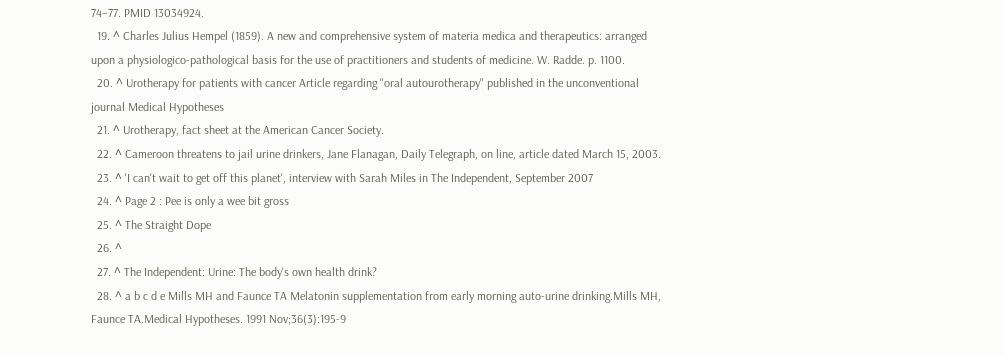74–77. PMID 13034924.
  19. ^ Charles Julius Hempel (1859). A new and comprehensive system of materia medica and therapeutics: arranged upon a physiologico-pathological basis for the use of practitioners and students of medicine. W. Radde. p. 1100.
  20. ^ Urotherapy for patients with cancer Article regarding "oral autourotherapy" published in the unconventional journal Medical Hypotheses
  21. ^ Urotherapy, fact sheet at the American Cancer Society.
  22. ^ Cameroon threatens to jail urine drinkers, Jane Flanagan, Daily Telegraph, on line, article dated March 15, 2003.
  23. ^ 'I can't wait to get off this planet', interview with Sarah Miles in The Independent, September 2007
  24. ^ Page 2 : Pee is only a wee bit gross
  25. ^ The Straight Dope
  26. ^
  27. ^ The Independent: Urine: The body's own health drink?
  28. ^ a b c d e Mills MH and Faunce TA Melatonin supplementation from early morning auto-urine drinking.Mills MH, Faunce TA.Medical Hypotheses. 1991 Nov;36(3):195-9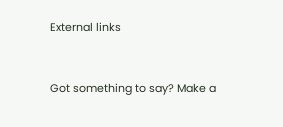External links


Got something to say? Make a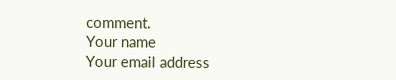comment.
Your name
Your email address